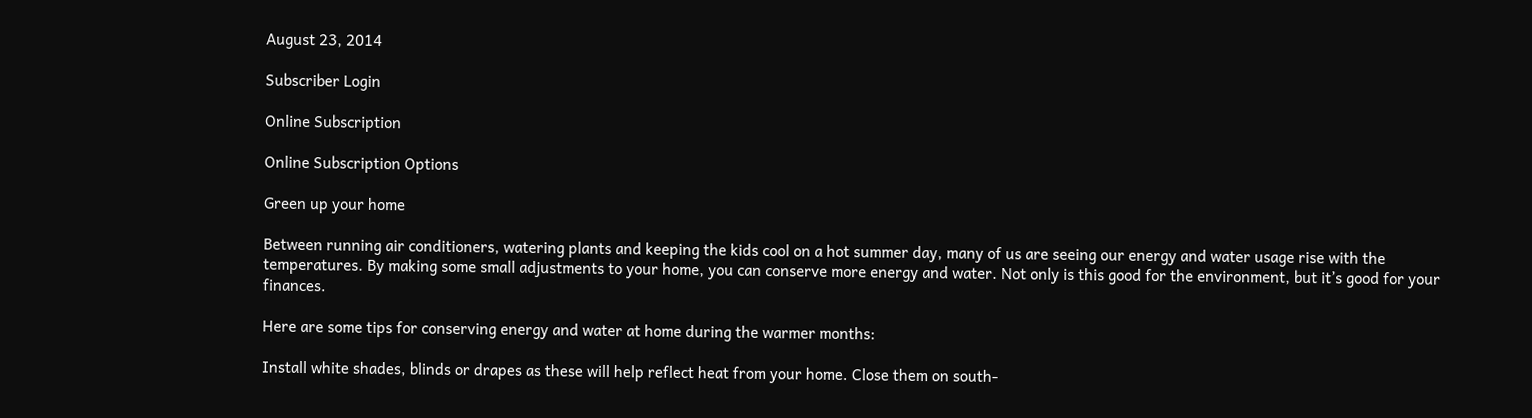August 23, 2014

Subscriber Login

Online Subscription

Online Subscription Options

Green up your home

Between running air conditioners, watering plants and keeping the kids cool on a hot summer day, many of us are seeing our energy and water usage rise with the temperatures. By making some small adjustments to your home, you can conserve more energy and water. Not only is this good for the environment, but it’s good for your finances.

Here are some tips for conserving energy and water at home during the warmer months:

Install white shades, blinds or drapes as these will help reflect heat from your home. Close them on south-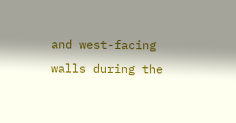and west-facing walls during the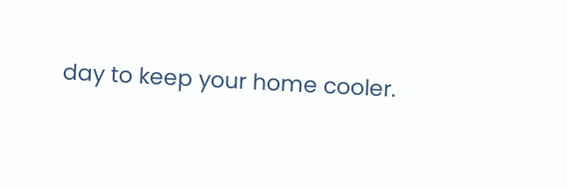day to keep your home cooler.